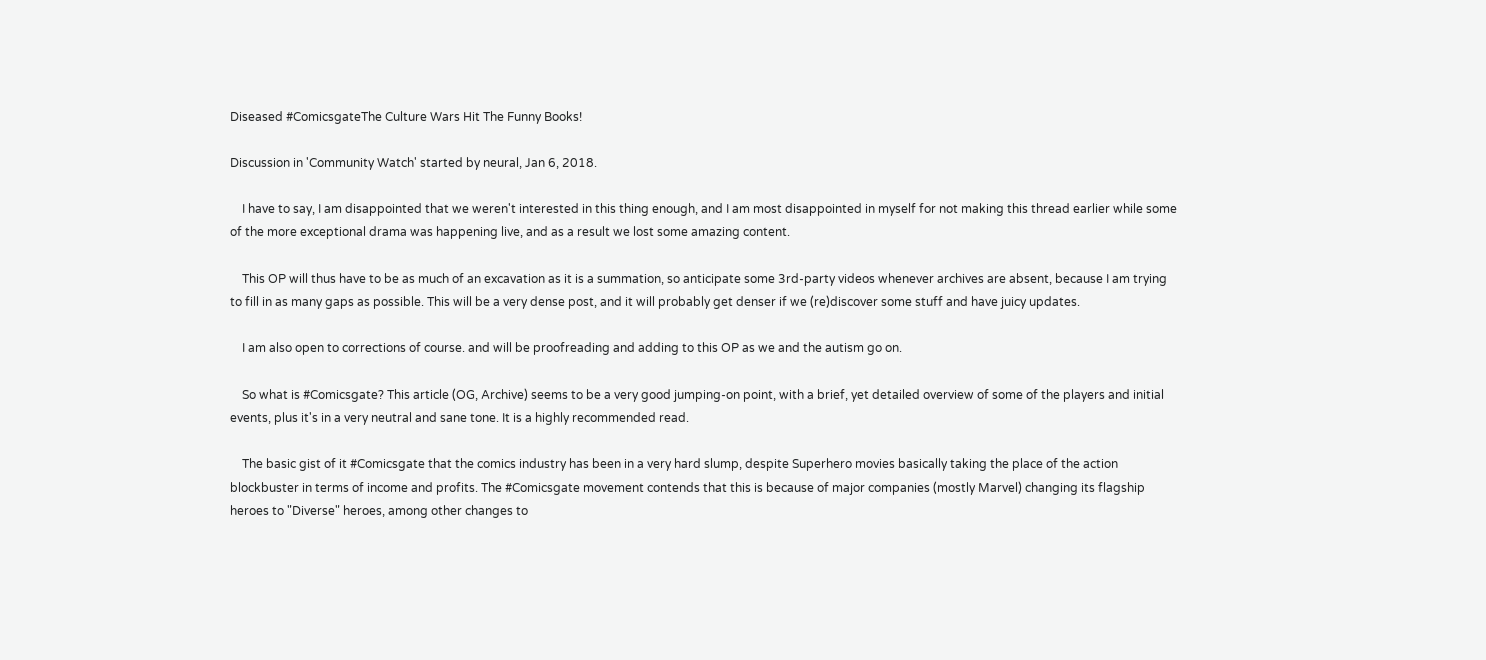Diseased #ComicsgateThe Culture Wars Hit The Funny Books!

Discussion in 'Community Watch' started by neural, Jan 6, 2018.

    I have to say, I am disappointed that we weren't interested in this thing enough, and I am most disappointed in myself for not making this thread earlier while some of the more exceptional drama was happening live, and as a result we lost some amazing content.

    This OP will thus have to be as much of an excavation as it is a summation, so anticipate some 3rd-party videos whenever archives are absent, because I am trying to fill in as many gaps as possible. This will be a very dense post, and it will probably get denser if we (re)discover some stuff and have juicy updates.

    I am also open to corrections of course. and will be proofreading and adding to this OP as we and the autism go on.

    So what is #Comicsgate? This article (OG, Archive) seems to be a very good jumping-on point, with a brief, yet detailed overview of some of the players and initial events, plus it's in a very neutral and sane tone. It is a highly recommended read.

    The basic gist of it #Comicsgate that the comics industry has been in a very hard slump, despite Superhero movies basically taking the place of the action blockbuster in terms of income and profits. The #Comicsgate movement contends that this is because of major companies (mostly Marvel) changing its flagship heroes to "Diverse" heroes, among other changes to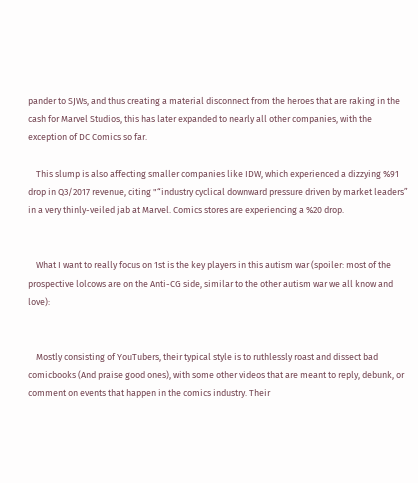pander to SJWs, and thus creating a material disconnect from the heroes that are raking in the cash for Marvel Studios, this has later expanded to nearly all other companies, with the exception of DC Comics so far.

    This slump is also affecting smaller companies like IDW, which experienced a dizzying %91 drop in Q3/2017 revenue, citing "“industry cyclical downward pressure driven by market leaders” in a very thinly-veiled jab at Marvel. Comics stores are experiencing a %20 drop.


    What I want to really focus on 1st is the key players in this autism war (spoiler: most of the prospective lolcows are on the Anti-CG side, similar to the other autism war we all know and love):


    Mostly consisting of YouTubers, their typical style is to ruthlessly roast and dissect bad comicbooks (And praise good ones), with some other videos that are meant to reply, debunk, or comment on events that happen in the comics industry. Their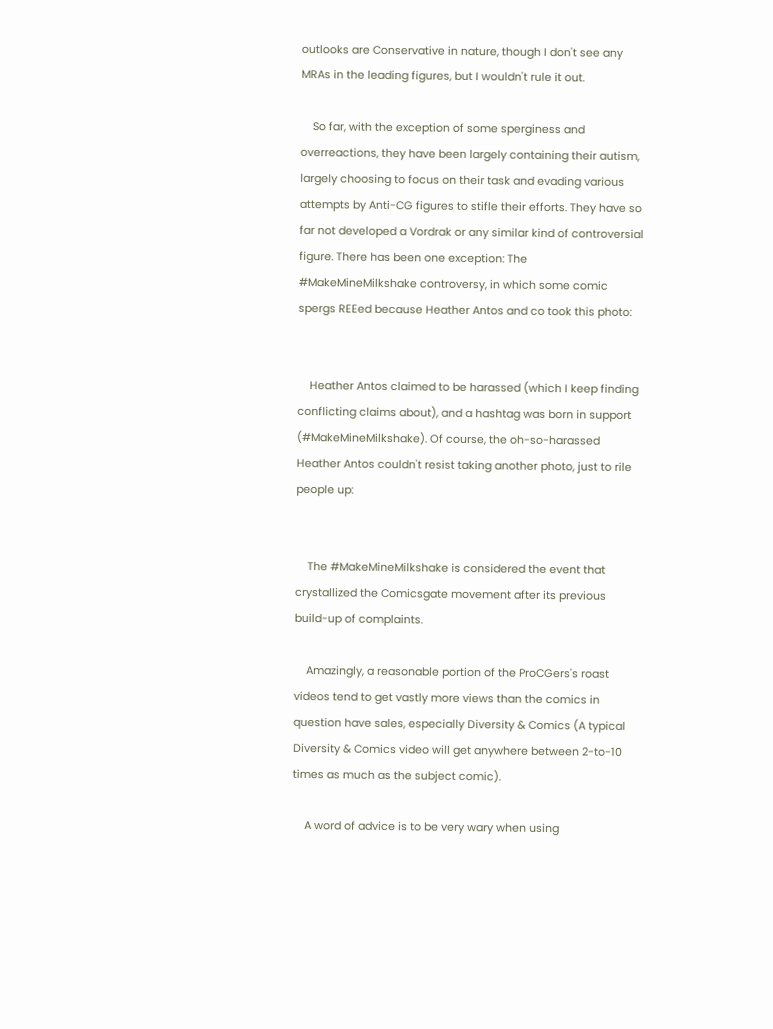outlooks are Conservative in nature, though I don't see any MRAs in the leading figures, but I wouldn't rule it out.

    So far, with the exception of some sperginess and overreactions, they have been largely containing their autism, largely choosing to focus on their task and evading various attempts by Anti-CG figures to stifle their efforts. They have so far not developed a Vordrak or any similar kind of controversial figure. There has been one exception: The #MakeMineMilkshake controversy, in which some comic spergs REEed because Heather Antos and co took this photo:


    Heather Antos claimed to be harassed (which I keep finding conflicting claims about), and a hashtag was born in support (#MakeMineMilkshake). Of course, the oh-so-harassed Heather Antos couldn't resist taking another photo, just to rile people up:


    The #MakeMineMilkshake is considered the event that crystallized the Comicsgate movement after its previous build-up of complaints.

    Amazingly, a reasonable portion of the ProCGers's roast videos tend to get vastly more views than the comics in question have sales, especially Diversity & Comics (A typical Diversity & Comics video will get anywhere between 2-to-10 times as much as the subject comic).

    A word of advice is to be very wary when using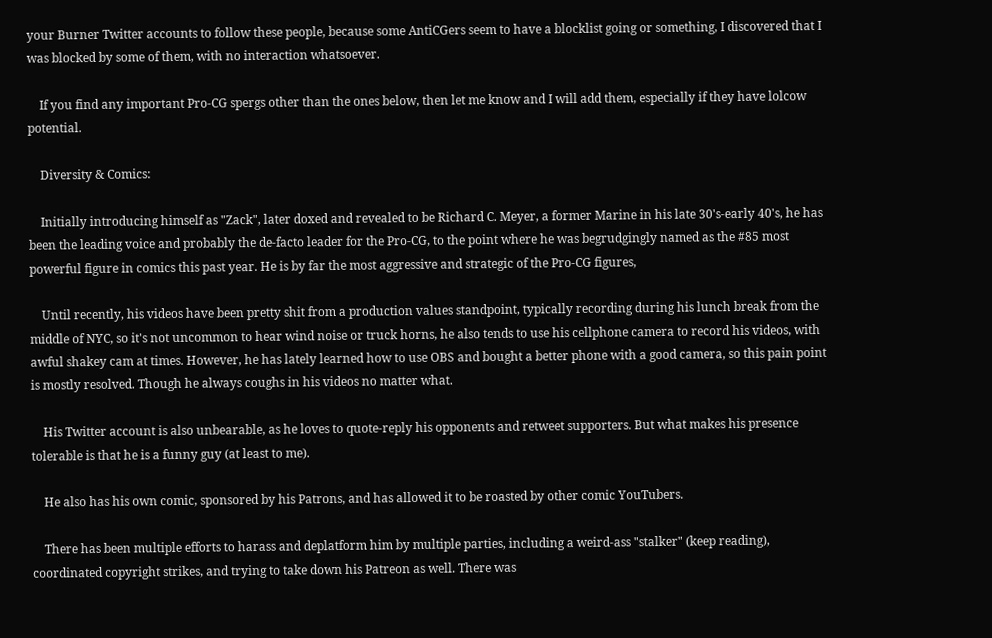your Burner Twitter accounts to follow these people, because some AntiCGers seem to have a blocklist going or something, I discovered that I was blocked by some of them, with no interaction whatsoever.

    If you find any important Pro-CG spergs other than the ones below, then let me know and I will add them, especially if they have lolcow potential.

    Diversity & Comics:

    Initially introducing himself as "Zack", later doxed and revealed to be Richard C. Meyer, a former Marine in his late 30's-early 40's, he has been the leading voice and probably the de-facto leader for the Pro-CG, to the point where he was begrudgingly named as the #85 most powerful figure in comics this past year. He is by far the most aggressive and strategic of the Pro-CG figures,

    Until recently, his videos have been pretty shit from a production values standpoint, typically recording during his lunch break from the middle of NYC, so it's not uncommon to hear wind noise or truck horns, he also tends to use his cellphone camera to record his videos, with awful shakey cam at times. However, he has lately learned how to use OBS and bought a better phone with a good camera, so this pain point is mostly resolved. Though he always coughs in his videos no matter what.

    His Twitter account is also unbearable, as he loves to quote-reply his opponents and retweet supporters. But what makes his presence tolerable is that he is a funny guy (at least to me).

    He also has his own comic, sponsored by his Patrons, and has allowed it to be roasted by other comic YouTubers.

    There has been multiple efforts to harass and deplatform him by multiple parties, including a weird-ass "stalker" (keep reading), coordinated copyright strikes, and trying to take down his Patreon as well. There was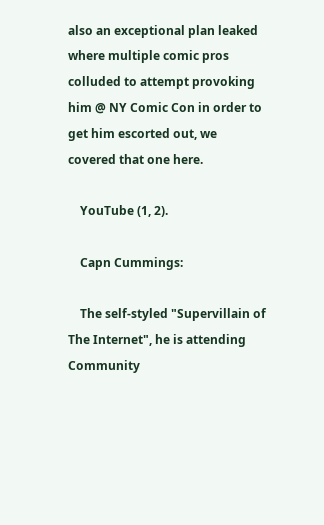also an exceptional plan leaked where multiple comic pros colluded to attempt provoking him @ NY Comic Con in order to get him escorted out, we covered that one here.

    YouTube (1, 2).

    Capn Cummings:

    The self-styled "Supervillain of The Internet", he is attending Community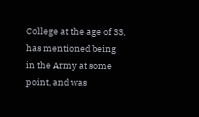College at the age of 33, has mentioned being in the Army at some point, and was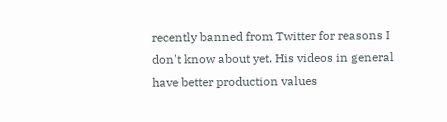recently banned from Twitter for reasons I don't know about yet. His videos in general have better production values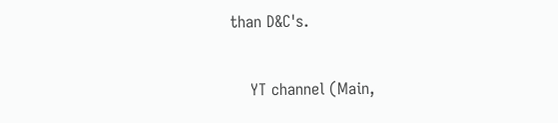than D&C's.

    YT channel (Main,